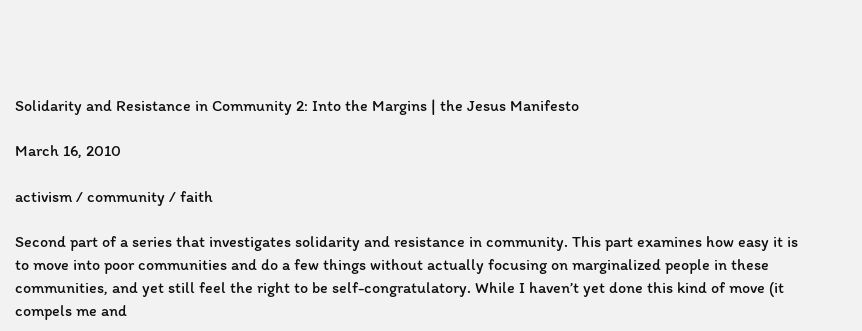Solidarity and Resistance in Community 2: Into the Margins | the Jesus Manifesto

March 16, 2010

activism / community / faith

Second part of a series that investigates solidarity and resistance in community. This part examines how easy it is to move into poor communities and do a few things without actually focusing on marginalized people in these communities, and yet still feel the right to be self-congratulatory. While I haven’t yet done this kind of move (it compels me and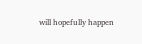will hopefully happen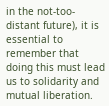in the not-too-distant future), it is essential to remember that doing this must lead us to solidarity and mutual liberation.